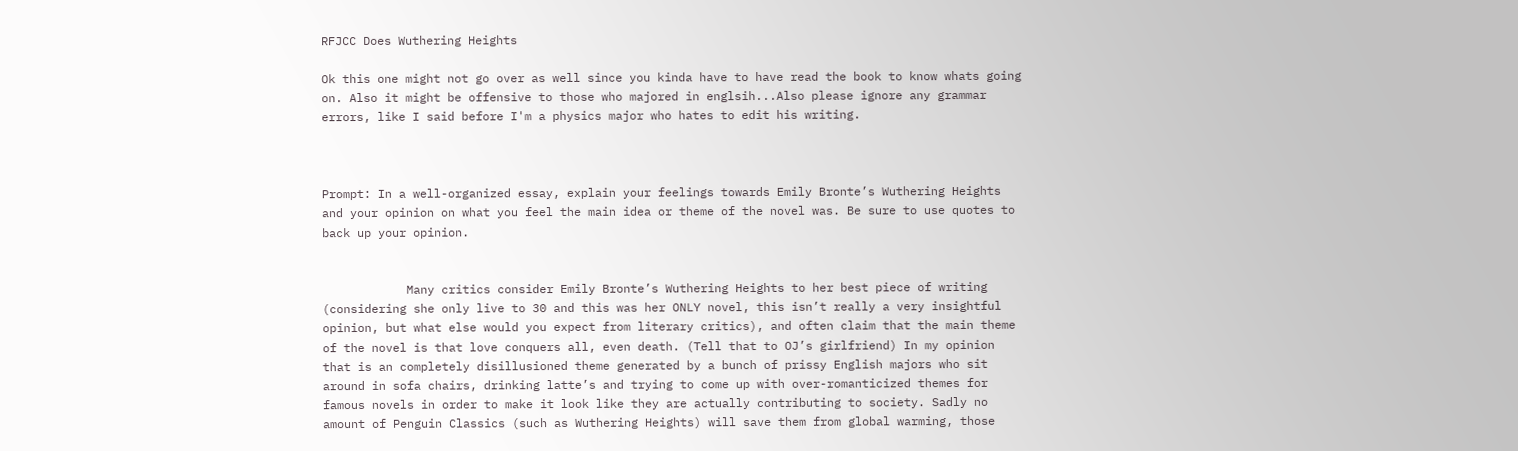RFJCC Does Wuthering Heights

Ok this one might not go over as well since you kinda have to have read the book to know whats going on. Also it might be offensive to those who majored in englsih...Also please ignore any grammar errors, like I said before I'm a physics major who hates to edit his writing.



Prompt: In a well-organized essay, explain your feelings towards Emily Bronte’s Wuthering Heights and your opinion on what you feel the main idea or theme of the novel was. Be sure to use quotes to back up your opinion.


            Many critics consider Emily Bronte’s Wuthering Heights to her best piece of writing (considering she only live to 30 and this was her ONLY novel, this isn’t really a very insightful opinion, but what else would you expect from literary critics), and often claim that the main theme of the novel is that love conquers all, even death. (Tell that to OJ’s girlfriend) In my opinion that is an completely disillusioned theme generated by a bunch of prissy English majors who sit around in sofa chairs, drinking latte’s and trying to come up with over-romanticized themes for famous novels in order to make it look like they are actually contributing to society. Sadly no amount of Penguin Classics (such as Wuthering Heights) will save them from global warming, those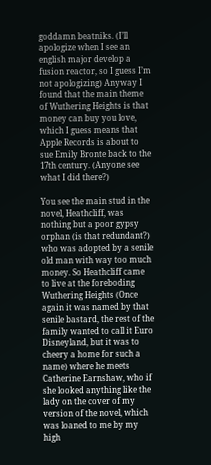goddamn beatniks. (I’ll apologize when I see an english major develop a fusion reactor, so I guess I’m not apologizing) Anyway I found that the main theme of Wuthering Heights is that money can buy you love, which I guess means that Apple Records is about to sue Emily Bronte back to the 17th century. (Anyone see what I did there?)

You see the main stud in the novel, Heathcliff, was nothing but a poor gypsy orphan (is that redundant?) who was adopted by a senile old man with way too much money. So Heathcliff came to live at the foreboding Wuthering Heights (Once again it was named by that senile bastard, the rest of the family wanted to call it Euro Disneyland, but it was to cheery a home for such a name) where he meets Catherine Earnshaw, who if she looked anything like the lady on the cover of my version of the novel, which was loaned to me by my high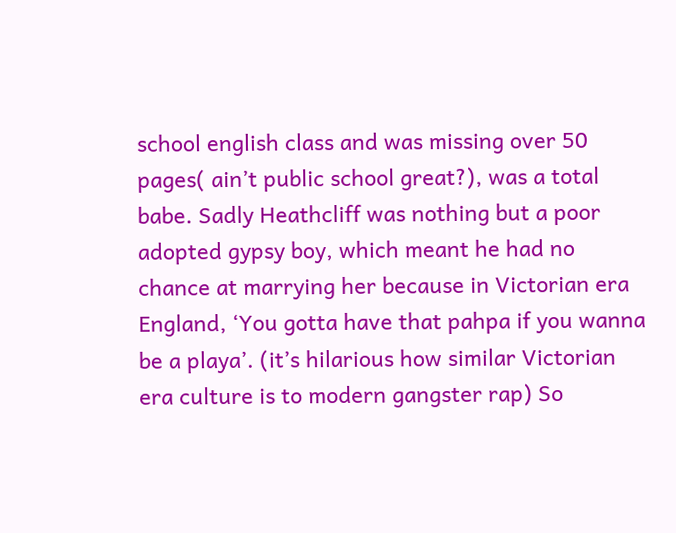school english class and was missing over 50 pages( ain’t public school great?), was a total babe. Sadly Heathcliff was nothing but a poor adopted gypsy boy, which meant he had no chance at marrying her because in Victorian era England, ‘You gotta have that pahpa if you wanna be a playa’. (it’s hilarious how similar Victorian era culture is to modern gangster rap) So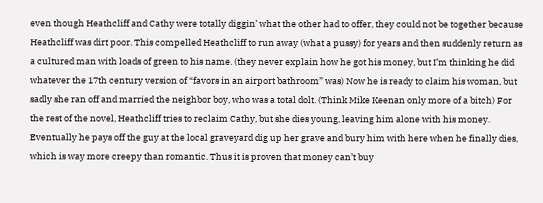even though Heathcliff and Cathy were totally diggin’ what the other had to offer, they could not be together because Heathcliff was dirt poor. This compelled Heathcliff to run away (what a pussy) for years and then suddenly return as a cultured man with loads of green to his name. (they never explain how he got his money, but I’m thinking he did whatever the 17th century version of “favors in an airport bathroom” was) Now he is ready to claim his woman, but sadly she ran off and married the neighbor boy, who was a total dolt. (Think Mike Keenan only more of a bitch) For the rest of the novel, Heathcliff tries to reclaim Cathy, but she dies young, leaving him alone with his money. Eventually he pays off the guy at the local graveyard dig up her grave and bury him with here when he finally dies, which is way more creepy than romantic. Thus it is proven that money can’t buy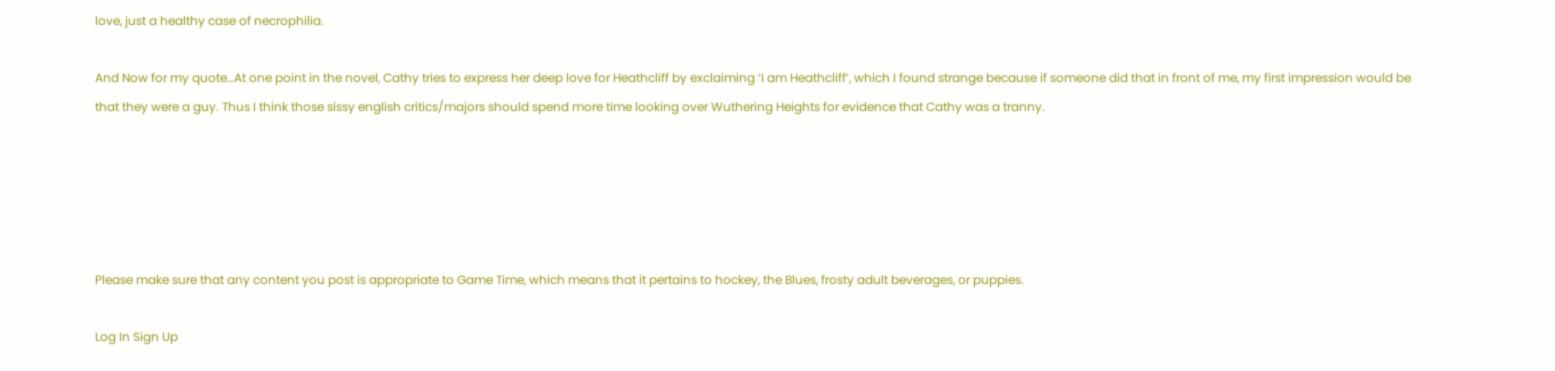love, just a healthy case of necrophilia.

And Now for my quote…At one point in the novel, Cathy tries to express her deep love for Heathcliff by exclaiming ‘I am Heathcliff’, which I found strange because if someone did that in front of me, my first impression would be that they were a guy. Thus I think those sissy english critics/majors should spend more time looking over Wuthering Heights for evidence that Cathy was a tranny.





Please make sure that any content you post is appropriate to Game Time, which means that it pertains to hockey, the Blues, frosty adult beverages, or puppies.

Log In Sign Up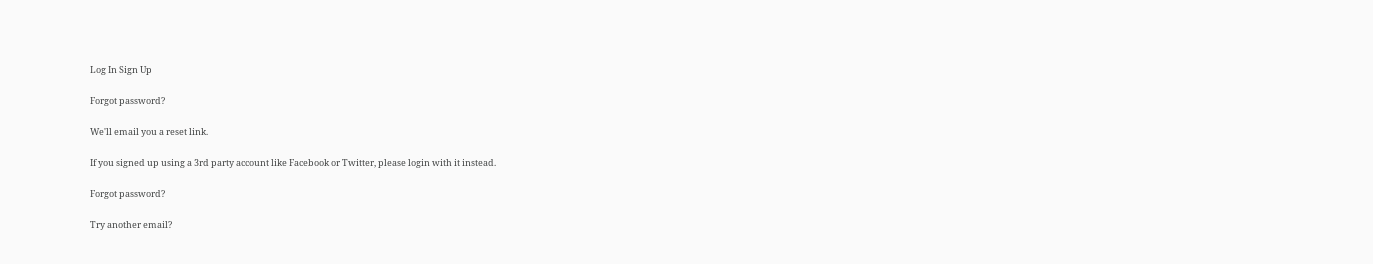Log In Sign Up

Forgot password?

We'll email you a reset link.

If you signed up using a 3rd party account like Facebook or Twitter, please login with it instead.

Forgot password?

Try another email?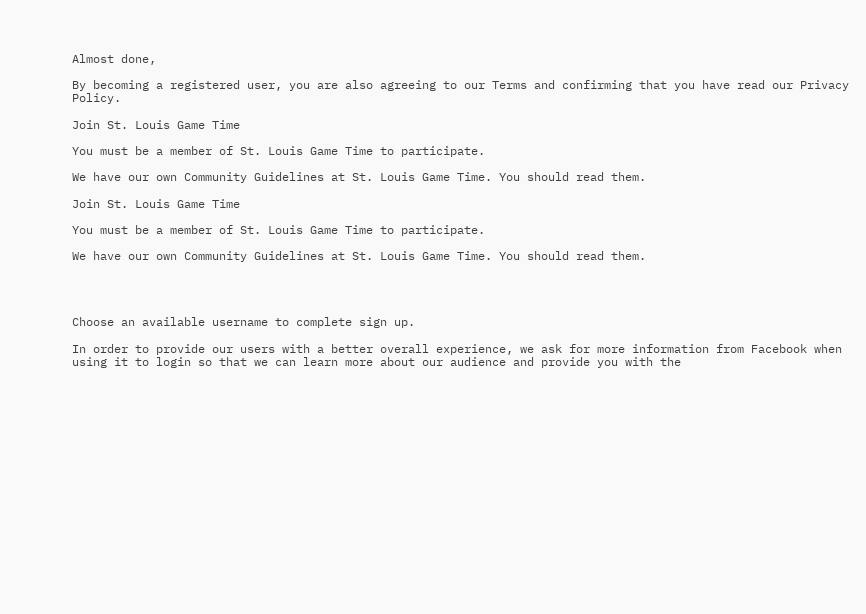Almost done,

By becoming a registered user, you are also agreeing to our Terms and confirming that you have read our Privacy Policy.

Join St. Louis Game Time

You must be a member of St. Louis Game Time to participate.

We have our own Community Guidelines at St. Louis Game Time. You should read them.

Join St. Louis Game Time

You must be a member of St. Louis Game Time to participate.

We have our own Community Guidelines at St. Louis Game Time. You should read them.




Choose an available username to complete sign up.

In order to provide our users with a better overall experience, we ask for more information from Facebook when using it to login so that we can learn more about our audience and provide you with the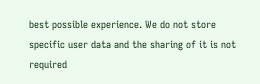best possible experience. We do not store specific user data and the sharing of it is not required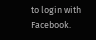to login with Facebook.